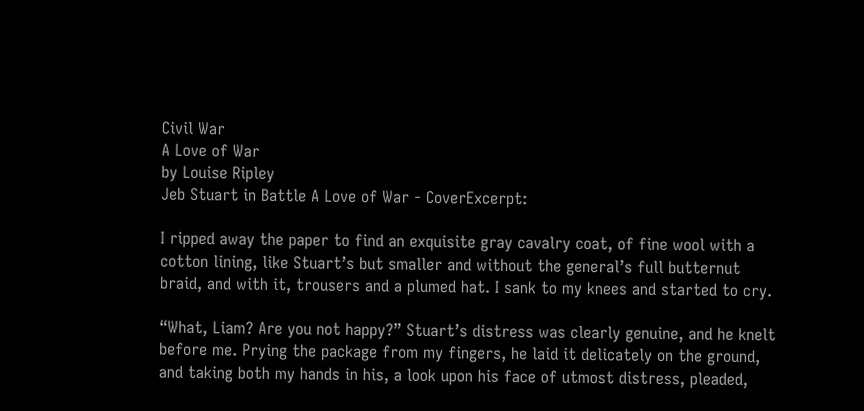Civil War
A Love of War
by Louise Ripley
Jeb Stuart in Battle A Love of War - CoverExcerpt:

I ripped away the paper to find an exquisite gray cavalry coat, of fine wool with a cotton lining, like Stuart’s but smaller and without the general’s full butternut braid, and with it, trousers and a plumed hat. I sank to my knees and started to cry.

“What, Liam? Are you not happy?” Stuart’s distress was clearly genuine, and he knelt before me. Prying the package from my fingers, he laid it delicately on the ground, and taking both my hands in his, a look upon his face of utmost distress, pleaded,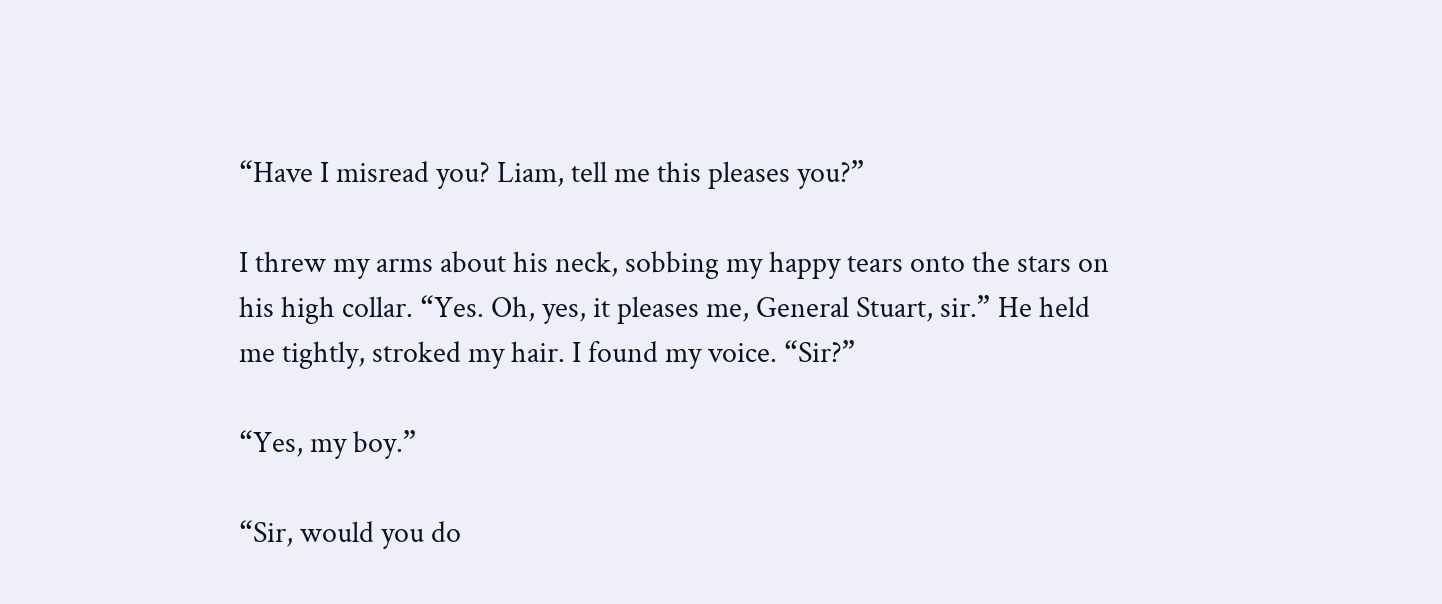“Have I misread you? Liam, tell me this pleases you?”

I threw my arms about his neck, sobbing my happy tears onto the stars on his high collar. “Yes. Oh, yes, it pleases me, General Stuart, sir.” He held me tightly, stroked my hair. I found my voice. “Sir?”

“Yes, my boy.”

“Sir, would you do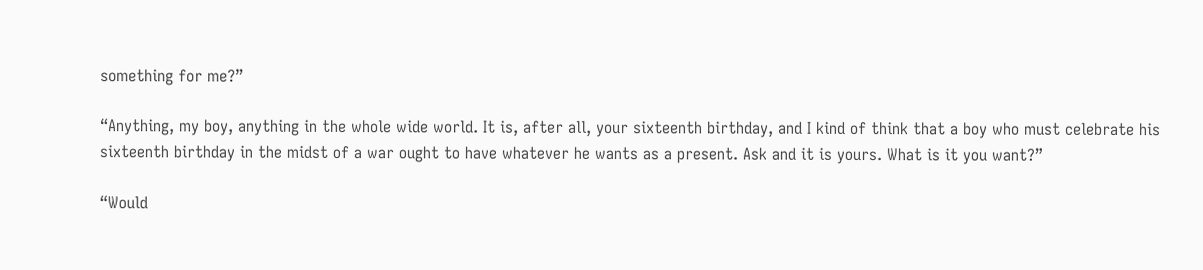something for me?”

“Anything, my boy, anything in the whole wide world. It is, after all, your sixteenth birthday, and I kind of think that a boy who must celebrate his sixteenth birthday in the midst of a war ought to have whatever he wants as a present. Ask and it is yours. What is it you want?”

“Would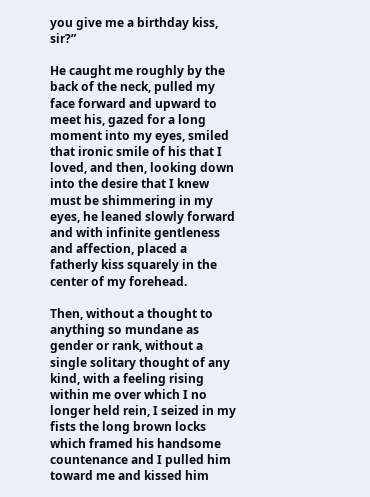you give me a birthday kiss, sir?”

He caught me roughly by the back of the neck, pulled my face forward and upward to meet his, gazed for a long moment into my eyes, smiled that ironic smile of his that I loved, and then, looking down into the desire that I knew must be shimmering in my eyes, he leaned slowly forward and with infinite gentleness and affection, placed a fatherly kiss squarely in the center of my forehead.

Then, without a thought to anything so mundane as gender or rank, without a single solitary thought of any kind, with a feeling rising within me over which I no longer held rein, I seized in my fists the long brown locks which framed his handsome countenance and I pulled him toward me and kissed him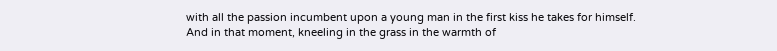with all the passion incumbent upon a young man in the first kiss he takes for himself. And in that moment, kneeling in the grass in the warmth of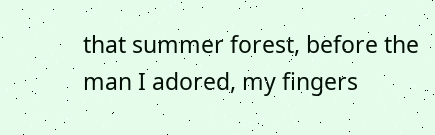that summer forest, before the man I adored, my fingers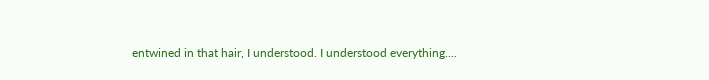entwined in that hair, I understood. I understood everything....